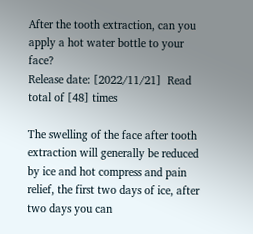After the tooth extraction, can you apply a hot water bottle to your face?
Release date: [2022/11/21]  Read total of [48] times

The swelling of the face after tooth extraction will generally be reduced by ice and hot compress and pain relief, the first two days of ice, after two days you can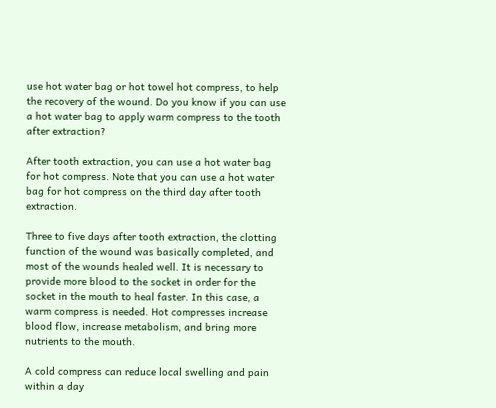use hot water bag or hot towel hot compress, to help the recovery of the wound. Do you know if you can use a hot water bag to apply warm compress to the tooth after extraction?

After tooth extraction, you can use a hot water bag for hot compress. Note that you can use a hot water bag for hot compress on the third day after tooth extraction.

Three to five days after tooth extraction, the clotting function of the wound was basically completed, and most of the wounds healed well. It is necessary to provide more blood to the socket in order for the socket in the mouth to heal faster. In this case, a warm compress is needed. Hot compresses increase blood flow, increase metabolism, and bring more nutrients to the mouth.

A cold compress can reduce local swelling and pain within a day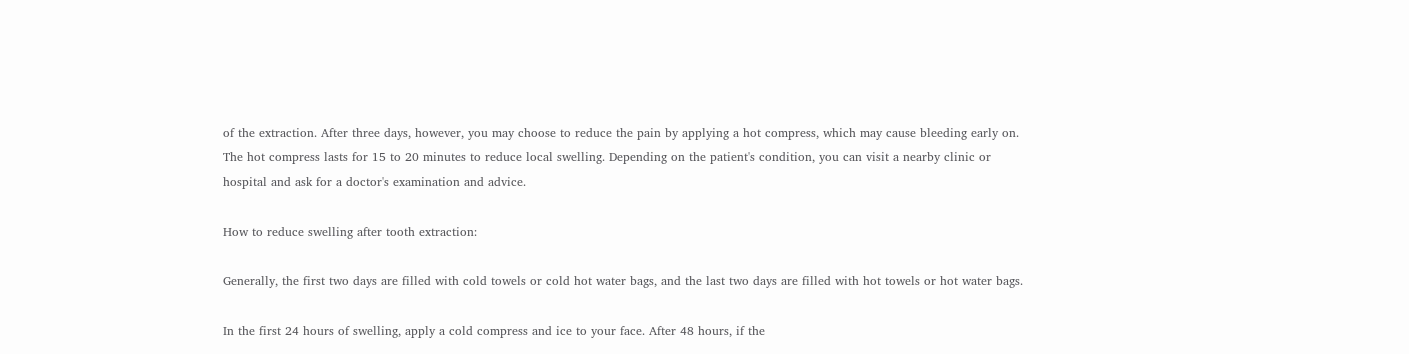of the extraction. After three days, however, you may choose to reduce the pain by applying a hot compress, which may cause bleeding early on. The hot compress lasts for 15 to 20 minutes to reduce local swelling. Depending on the patient's condition, you can visit a nearby clinic or hospital and ask for a doctor's examination and advice.

How to reduce swelling after tooth extraction:

Generally, the first two days are filled with cold towels or cold hot water bags, and the last two days are filled with hot towels or hot water bags.

In the first 24 hours of swelling, apply a cold compress and ice to your face. After 48 hours, if the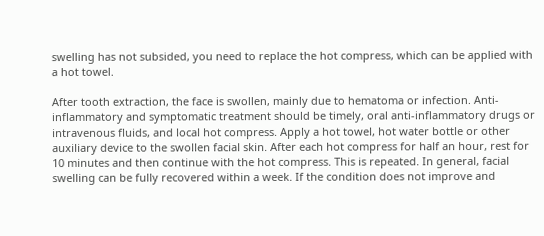swelling has not subsided, you need to replace the hot compress, which can be applied with a hot towel.

After tooth extraction, the face is swollen, mainly due to hematoma or infection. Anti-inflammatory and symptomatic treatment should be timely, oral anti-inflammatory drugs or intravenous fluids, and local hot compress. Apply a hot towel, hot water bottle or other auxiliary device to the swollen facial skin. After each hot compress for half an hour, rest for 10 minutes and then continue with the hot compress. This is repeated. In general, facial swelling can be fully recovered within a week. If the condition does not improve and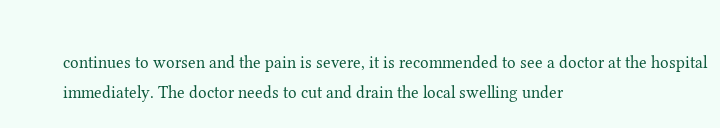continues to worsen and the pain is severe, it is recommended to see a doctor at the hospital immediately. The doctor needs to cut and drain the local swelling under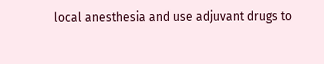local anesthesia and use adjuvant drugs to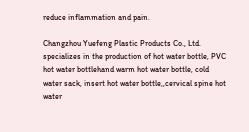reduce inflammation and pain.

Changzhou Yuefeng Plastic Products Co., Ltd. specializes in the production of hot water bottle, PVC hot water bottlehand warm hot water bottle, cold water sack, insert hot water bottle,,cervical spine hot water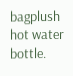bagplush hot water bottle.